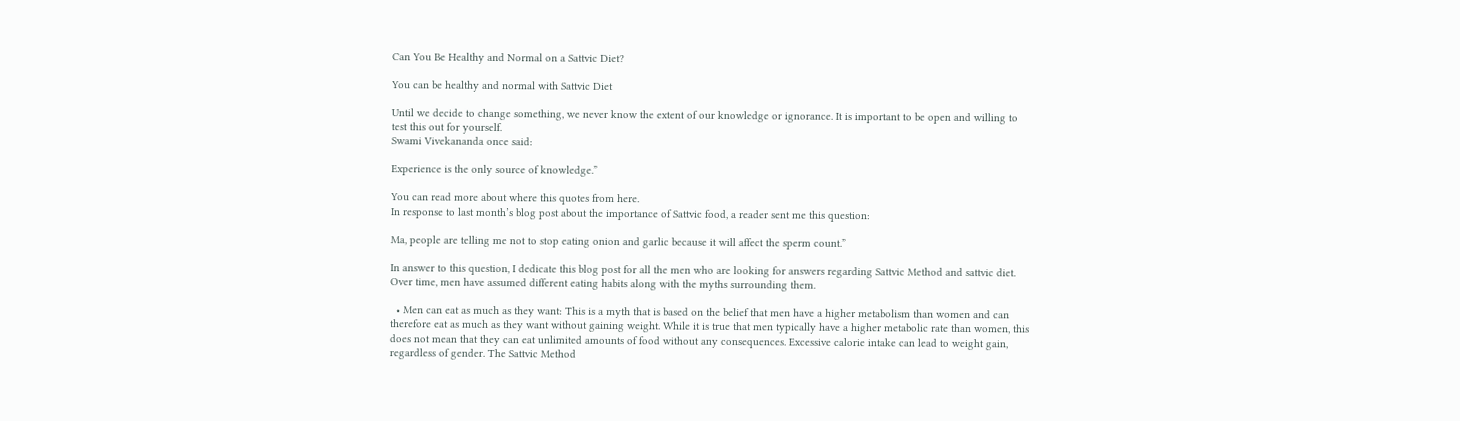Can You Be Healthy and Normal on a Sattvic Diet?

You can be healthy and normal with Sattvic Diet

Until we decide to change something, we never know the extent of our knowledge or ignorance. It is important to be open and willing to test this out for yourself.
Swami Vivekananda once said:

Experience is the only source of knowledge.”

You can read more about where this quotes from here.
In response to last month’s blog post about the importance of Sattvic food, a reader sent me this question:

Ma, people are telling me not to stop eating onion and garlic because it will affect the sperm count.”

In answer to this question, I dedicate this blog post for all the men who are looking for answers regarding Sattvic Method and sattvic diet. Over time, men have assumed different eating habits along with the myths surrounding them.

  • Men can eat as much as they want: This is a myth that is based on the belief that men have a higher metabolism than women and can therefore eat as much as they want without gaining weight. While it is true that men typically have a higher metabolic rate than women, this does not mean that they can eat unlimited amounts of food without any consequences. Excessive calorie intake can lead to weight gain, regardless of gender. The Sattvic Method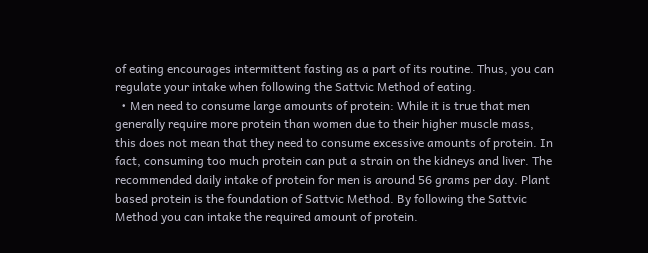of eating encourages intermittent fasting as a part of its routine. Thus, you can regulate your intake when following the Sattvic Method of eating.
  • Men need to consume large amounts of protein: While it is true that men generally require more protein than women due to their higher muscle mass, this does not mean that they need to consume excessive amounts of protein. In fact, consuming too much protein can put a strain on the kidneys and liver. The recommended daily intake of protein for men is around 56 grams per day. Plant based protein is the foundation of Sattvic Method. By following the Sattvic Method you can intake the required amount of protein.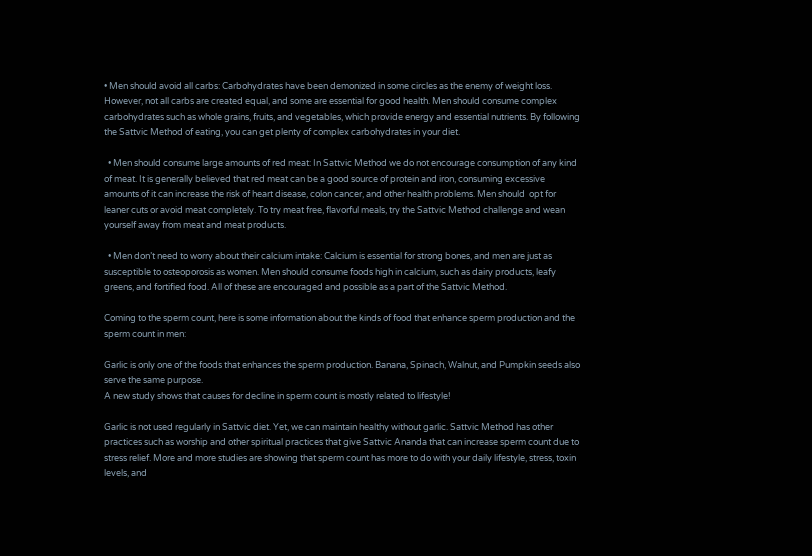• Men should avoid all carbs: Carbohydrates have been demonized in some circles as the enemy of weight loss. However, not all carbs are created equal, and some are essential for good health. Men should consume complex carbohydrates such as whole grains, fruits, and vegetables, which provide energy and essential nutrients. By following the Sattvic Method of eating, you can get plenty of complex carbohydrates in your diet.

  • Men should consume large amounts of red meat: In Sattvic Method we do not encourage consumption of any kind of meat. It is generally believed that red meat can be a good source of protein and iron, consuming excessive amounts of it can increase the risk of heart disease, colon cancer, and other health problems. Men should  opt for leaner cuts or avoid meat completely. To try meat free, flavorful meals, try the Sattvic Method challenge and wean yourself away from meat and meat products.

  • Men don’t need to worry about their calcium intake: Calcium is essential for strong bones, and men are just as susceptible to osteoporosis as women. Men should consume foods high in calcium, such as dairy products, leafy greens, and fortified food. All of these are encouraged and possible as a part of the Sattvic Method.

Coming to the sperm count, here is some information about the kinds of food that enhance sperm production and the sperm count in men:

Garlic is only one of the foods that enhances the sperm production. Banana, Spinach, Walnut, and Pumpkin seeds also serve the same purpose.
A new study shows that causes for decline in sperm count is mostly related to lifestyle!

Garlic is not used regularly in Sattvic diet. Yet, we can maintain healthy without garlic. Sattvic Method has other practices such as worship and other spiritual practices that give Sattvic Ananda that can increase sperm count due to stress relief. More and more studies are showing that sperm count has more to do with your daily lifestyle, stress, toxin levels, and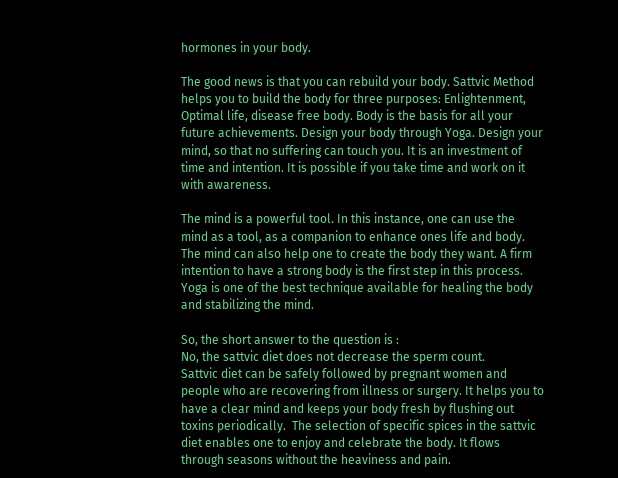hormones in your body.

The good news is that you can rebuild your body. Sattvic Method helps you to build the body for three purposes: Enlightenment, Optimal life, disease free body. Body is the basis for all your future achievements. Design your body through Yoga. Design your mind, so that no suffering can touch you. It is an investment of time and intention. It is possible if you take time and work on it with awareness.

The mind is a powerful tool. In this instance, one can use the mind as a tool, as a companion to enhance ones life and body. The mind can also help one to create the body they want. A firm intention to have a strong body is the first step in this process. Yoga is one of the best technique available for healing the body and stabilizing the mind.

So, the short answer to the question is :
No, the sattvic diet does not decrease the sperm count.
Sattvic diet can be safely followed by pregnant women and people who are recovering from illness or surgery. It helps you to have a clear mind and keeps your body fresh by flushing out toxins periodically.  The selection of specific spices in the sattvic diet enables one to enjoy and celebrate the body. It flows through seasons without the heaviness and pain.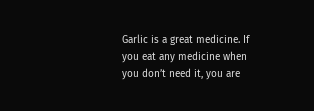Garlic is a great medicine. If you eat any medicine when you don’t need it, you are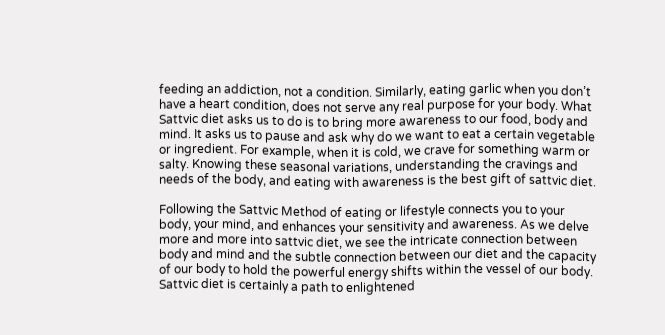feeding an addiction, not a condition. Similarly, eating garlic when you don’t have a heart condition, does not serve any real purpose for your body. What Sattvic diet asks us to do is to bring more awareness to our food, body and mind. It asks us to pause and ask why do we want to eat a certain vegetable or ingredient. For example, when it is cold, we crave for something warm or salty. Knowing these seasonal variations, understanding the cravings and needs of the body, and eating with awareness is the best gift of sattvic diet.

Following the Sattvic Method of eating or lifestyle connects you to your body, your mind, and enhances your sensitivity and awareness. As we delve more and more into sattvic diet, we see the intricate connection between body and mind and the subtle connection between our diet and the capacity of our body to hold the powerful energy shifts within the vessel of our body. Sattvic diet is certainly a path to enlightened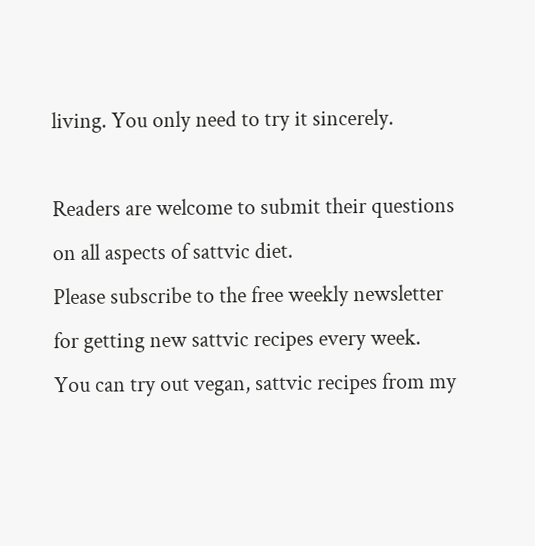living. You only need to try it sincerely.

Readers are welcome to submit their questions on all aspects of sattvic diet.
Please subscribe to the free weekly newsletter for getting new sattvic recipes every week.
You can try out vegan, sattvic recipes from my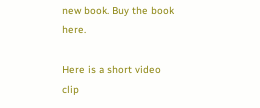new book. Buy the book here.

Here is a short video clip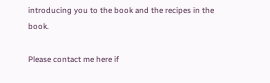introducing you to the book and the recipes in the book.

Please contact me here if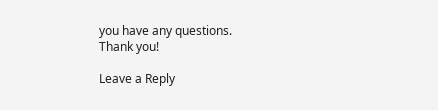you have any questions.
Thank you!

Leave a Reply